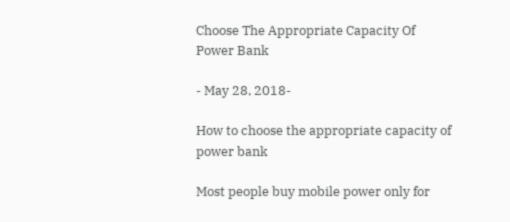Choose The Appropriate Capacity Of Power Bank

- May 28, 2018-

How to choose the appropriate capacity of power bank

Most people buy mobile power only for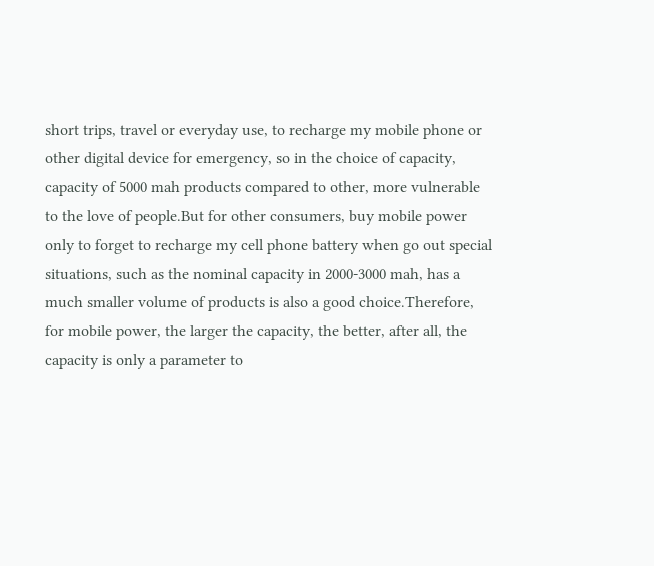short trips, travel or everyday use, to recharge my mobile phone or other digital device for emergency, so in the choice of capacity, capacity of 5000 mah products compared to other, more vulnerable to the love of people.But for other consumers, buy mobile power only to forget to recharge my cell phone battery when go out special situations, such as the nominal capacity in 2000-3000 mah, has a much smaller volume of products is also a good choice.Therefore, for mobile power, the larger the capacity, the better, after all, the capacity is only a parameter to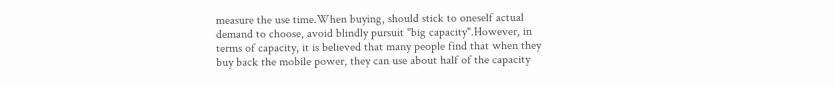measure the use time.When buying, should stick to oneself actual demand to choose, avoid blindly pursuit "big capacity".However, in terms of capacity, it is believed that many people find that when they buy back the mobile power, they can use about half of the capacity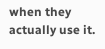when they actually use it.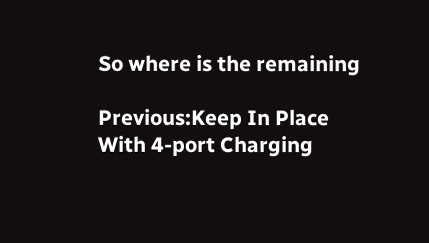So where is the remaining

Previous:Keep In Place With 4-port Charging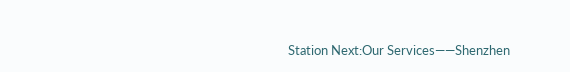Station Next:Our Services——Shenzhen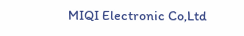MIQI Electronic Co,Ltd